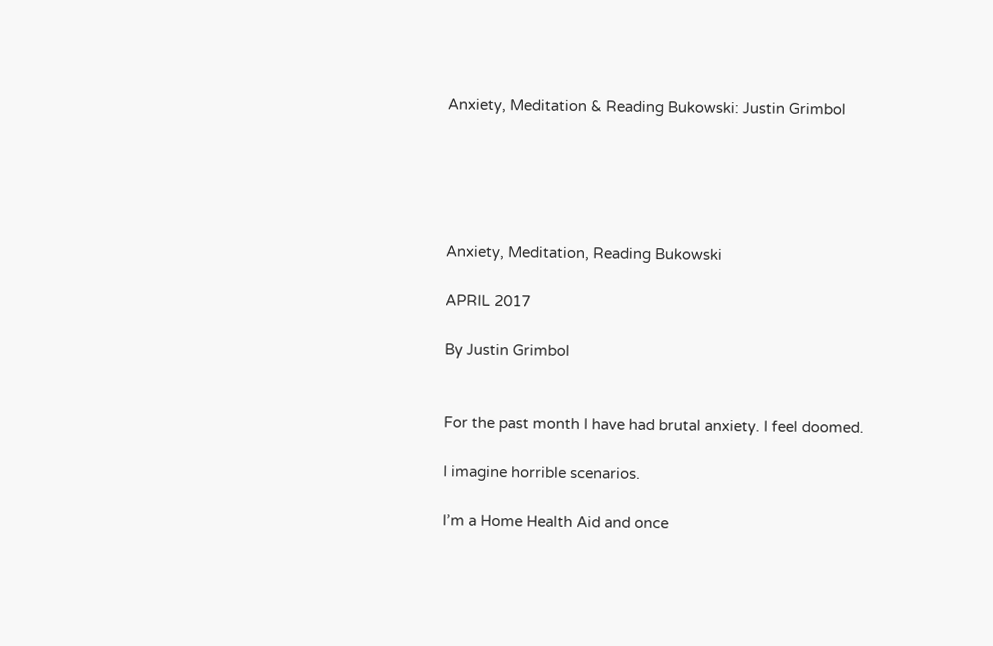Anxiety, Meditation & Reading Bukowski: Justin Grimbol





Anxiety, Meditation, Reading Bukowski

APRIL 2017

By Justin Grimbol


For the past month I have had brutal anxiety. I feel doomed.

I imagine horrible scenarios.

I’m a Home Health Aid and once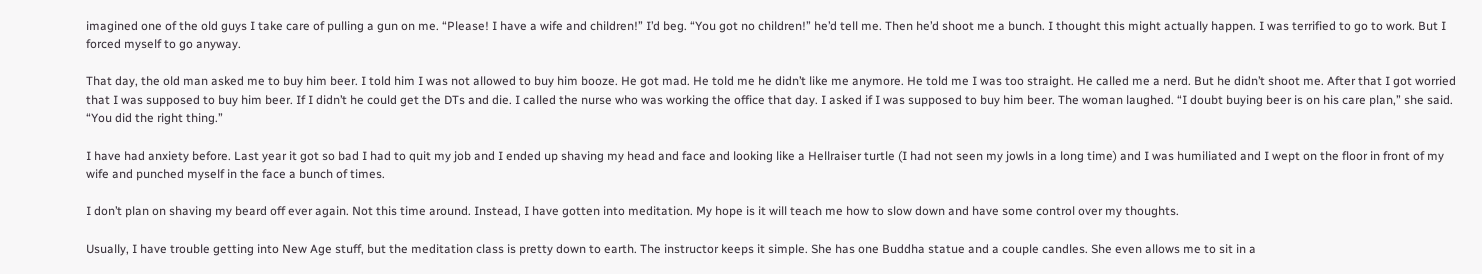imagined one of the old guys I take care of pulling a gun on me. “Please! I have a wife and children!” I’d beg. “You got no children!” he’d tell me. Then he’d shoot me a bunch. I thought this might actually happen. I was terrified to go to work. But I forced myself to go anyway.

That day, the old man asked me to buy him beer. I told him I was not allowed to buy him booze. He got mad. He told me he didn’t like me anymore. He told me I was too straight. He called me a nerd. But he didn’t shoot me. After that I got worried that I was supposed to buy him beer. If I didn’t he could get the DTs and die. I called the nurse who was working the office that day. I asked if I was supposed to buy him beer. The woman laughed. “I doubt buying beer is on his care plan,” she said. “You did the right thing.”

I have had anxiety before. Last year it got so bad I had to quit my job and I ended up shaving my head and face and looking like a Hellraiser turtle (I had not seen my jowls in a long time) and I was humiliated and I wept on the floor in front of my wife and punched myself in the face a bunch of times.

I don’t plan on shaving my beard off ever again. Not this time around. Instead, I have gotten into meditation. My hope is it will teach me how to slow down and have some control over my thoughts.

Usually, I have trouble getting into New Age stuff, but the meditation class is pretty down to earth. The instructor keeps it simple. She has one Buddha statue and a couple candles. She even allows me to sit in a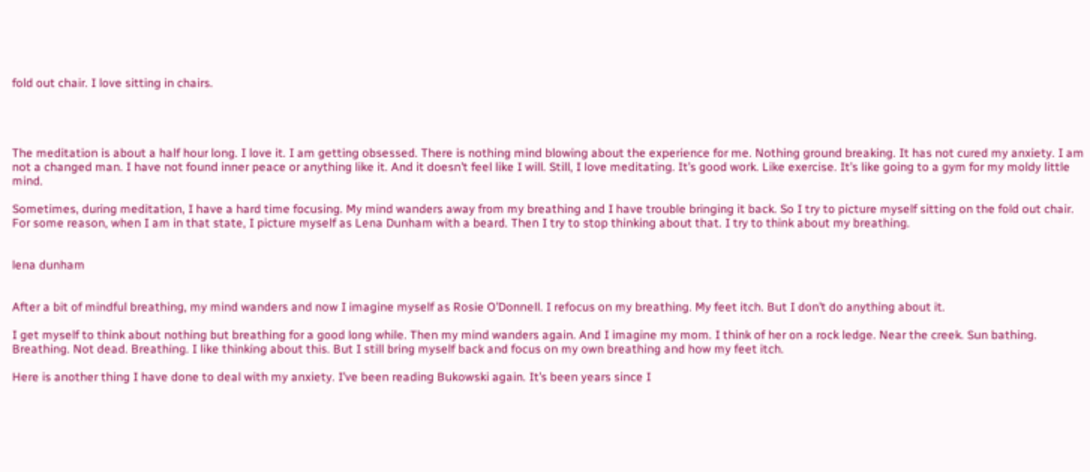fold out chair. I love sitting in chairs.




The meditation is about a half hour long. I love it. I am getting obsessed. There is nothing mind blowing about the experience for me. Nothing ground breaking. It has not cured my anxiety. I am not a changed man. I have not found inner peace or anything like it. And it doesn’t feel like I will. Still, I love meditating. It’s good work. Like exercise. It’s like going to a gym for my moldy little mind.

Sometimes, during meditation, I have a hard time focusing. My mind wanders away from my breathing and I have trouble bringing it back. So I try to picture myself sitting on the fold out chair. For some reason, when I am in that state, I picture myself as Lena Dunham with a beard. Then I try to stop thinking about that. I try to think about my breathing.


lena dunham


After a bit of mindful breathing, my mind wanders and now I imagine myself as Rosie O’Donnell. I refocus on my breathing. My feet itch. But I don’t do anything about it.

I get myself to think about nothing but breathing for a good long while. Then my mind wanders again. And I imagine my mom. I think of her on a rock ledge. Near the creek. Sun bathing. Breathing. Not dead. Breathing. I like thinking about this. But I still bring myself back and focus on my own breathing and how my feet itch.

Here is another thing I have done to deal with my anxiety. I’ve been reading Bukowski again. It’s been years since I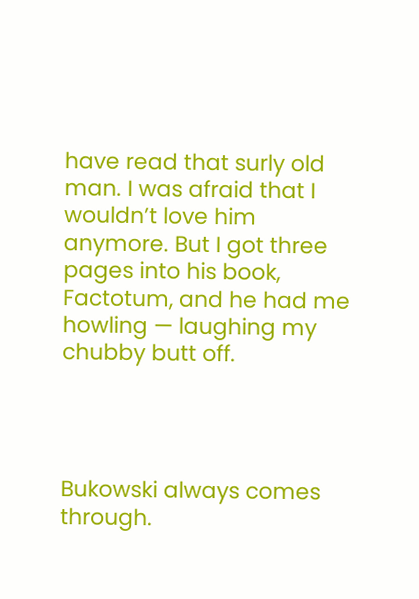have read that surly old man. I was afraid that I wouldn’t love him anymore. But I got three pages into his book, Factotum, and he had me howling — laughing my chubby butt off.




Bukowski always comes through.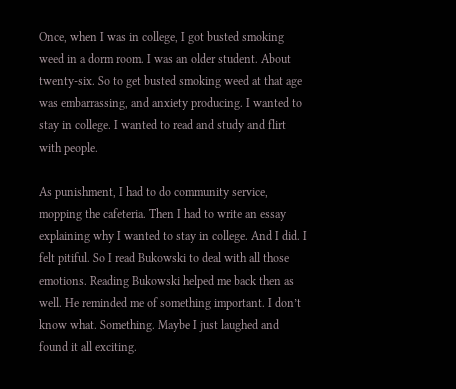Once, when I was in college, I got busted smoking weed in a dorm room. I was an older student. About twenty-six. So to get busted smoking weed at that age was embarrassing, and anxiety producing. I wanted to stay in college. I wanted to read and study and flirt with people.

As punishment, I had to do community service, mopping the cafeteria. Then I had to write an essay explaining why I wanted to stay in college. And I did. I felt pitiful. So I read Bukowski to deal with all those emotions. Reading Bukowski helped me back then as well. He reminded me of something important. I don’t know what. Something. Maybe I just laughed and found it all exciting.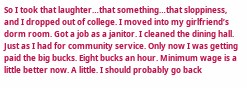So I took that laughter…that something…that sloppiness, and I dropped out of college. I moved into my girlfriend’s dorm room. Got a job as a janitor. I cleaned the dining hall. Just as I had for community service. Only now I was getting paid the big bucks. Eight bucks an hour. Minimum wage is a little better now. A little. I should probably go back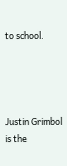to school.




Justin Grimbol is the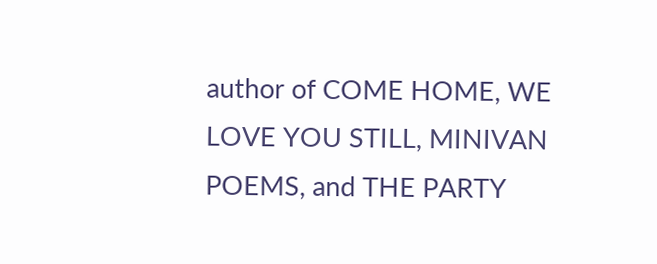author of COME HOME, WE LOVE YOU STILL, MINIVAN POEMS, and THE PARTY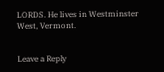LORDS. He lives in Westminster West, Vermont.


Leave a Reply